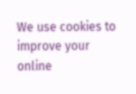We use cookies to improve your online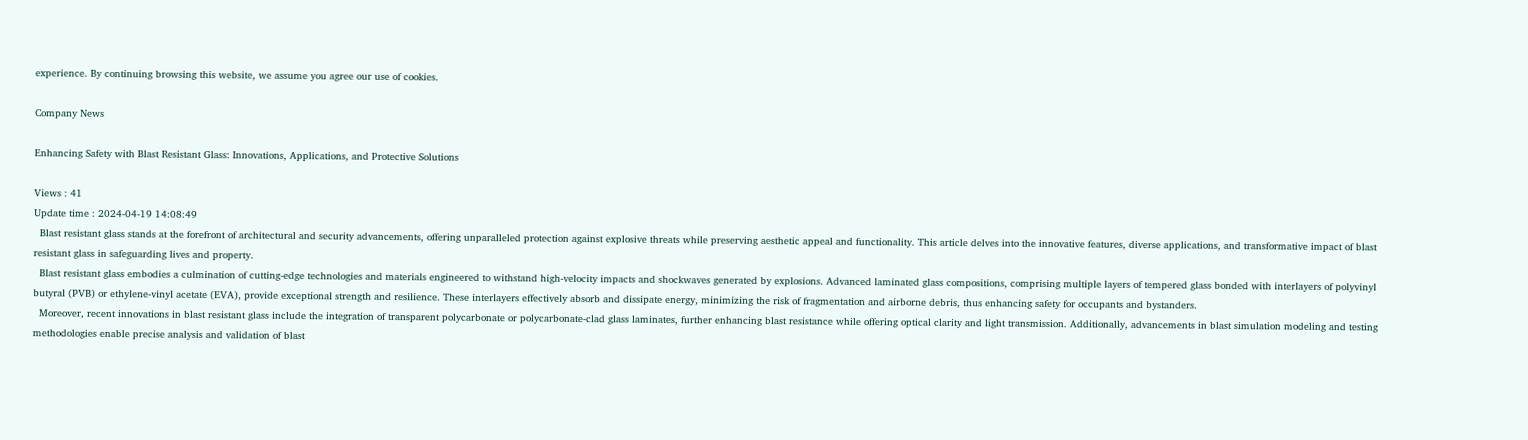experience. By continuing browsing this website, we assume you agree our use of cookies.

Company News

Enhancing Safety with Blast Resistant Glass: Innovations, Applications, and Protective Solutions

Views : 41
Update time : 2024-04-19 14:08:49
  Blast resistant glass stands at the forefront of architectural and security advancements, offering unparalleled protection against explosive threats while preserving aesthetic appeal and functionality. This article delves into the innovative features, diverse applications, and transformative impact of blast resistant glass in safeguarding lives and property.
  Blast resistant glass embodies a culmination of cutting-edge technologies and materials engineered to withstand high-velocity impacts and shockwaves generated by explosions. Advanced laminated glass compositions, comprising multiple layers of tempered glass bonded with interlayers of polyvinyl butyral (PVB) or ethylene-vinyl acetate (EVA), provide exceptional strength and resilience. These interlayers effectively absorb and dissipate energy, minimizing the risk of fragmentation and airborne debris, thus enhancing safety for occupants and bystanders.
  Moreover, recent innovations in blast resistant glass include the integration of transparent polycarbonate or polycarbonate-clad glass laminates, further enhancing blast resistance while offering optical clarity and light transmission. Additionally, advancements in blast simulation modeling and testing methodologies enable precise analysis and validation of blast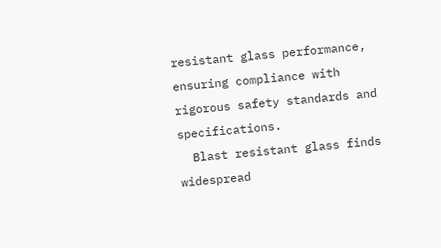resistant glass performance, ensuring compliance with rigorous safety standards and specifications.
  Blast resistant glass finds widespread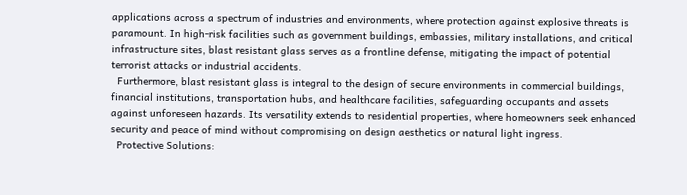applications across a spectrum of industries and environments, where protection against explosive threats is paramount. In high-risk facilities such as government buildings, embassies, military installations, and critical infrastructure sites, blast resistant glass serves as a frontline defense, mitigating the impact of potential terrorist attacks or industrial accidents.
  Furthermore, blast resistant glass is integral to the design of secure environments in commercial buildings, financial institutions, transportation hubs, and healthcare facilities, safeguarding occupants and assets against unforeseen hazards. Its versatility extends to residential properties, where homeowners seek enhanced security and peace of mind without compromising on design aesthetics or natural light ingress.
  Protective Solutions: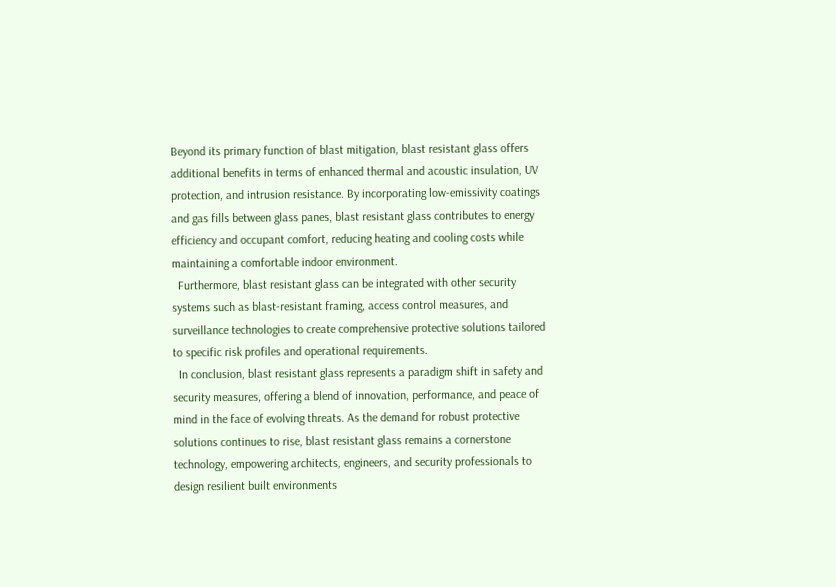Beyond its primary function of blast mitigation, blast resistant glass offers additional benefits in terms of enhanced thermal and acoustic insulation, UV protection, and intrusion resistance. By incorporating low-emissivity coatings and gas fills between glass panes, blast resistant glass contributes to energy efficiency and occupant comfort, reducing heating and cooling costs while maintaining a comfortable indoor environment.
  Furthermore, blast resistant glass can be integrated with other security systems such as blast-resistant framing, access control measures, and surveillance technologies to create comprehensive protective solutions tailored to specific risk profiles and operational requirements.
  In conclusion, blast resistant glass represents a paradigm shift in safety and security measures, offering a blend of innovation, performance, and peace of mind in the face of evolving threats. As the demand for robust protective solutions continues to rise, blast resistant glass remains a cornerstone technology, empowering architects, engineers, and security professionals to design resilient built environments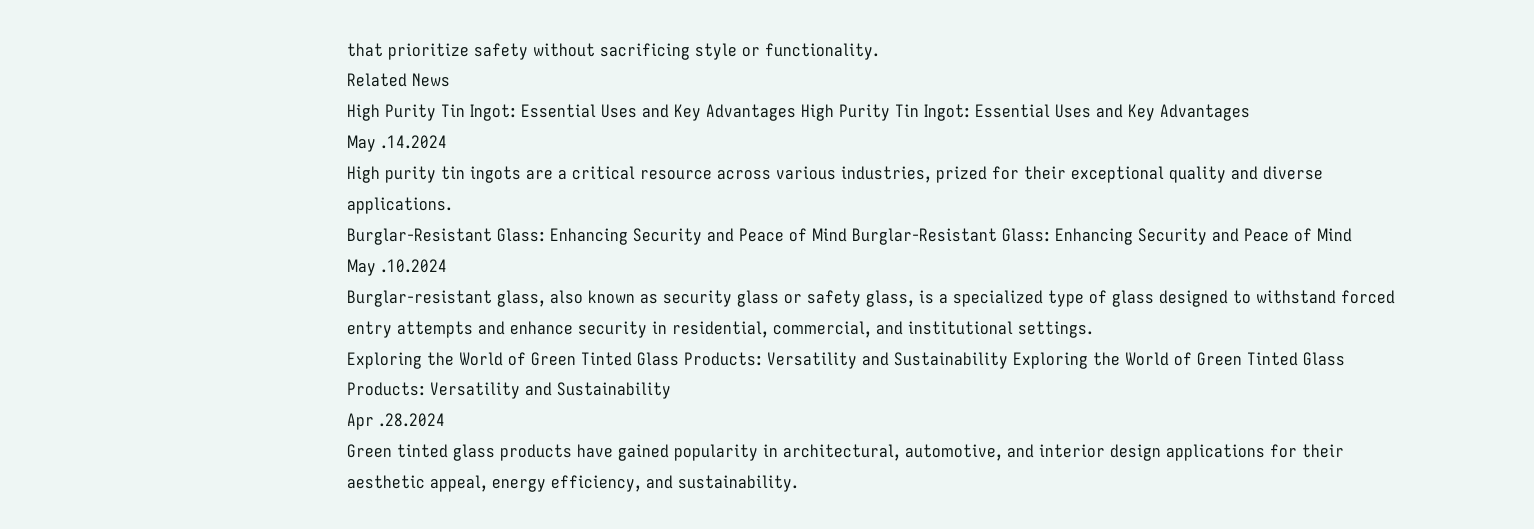that prioritize safety without sacrificing style or functionality.
Related News
High Purity Tin Ingot: Essential Uses and Key Advantages High Purity Tin Ingot: Essential Uses and Key Advantages
May .14.2024
High purity tin ingots are a critical resource across various industries, prized for their exceptional quality and diverse applications.
Burglar-Resistant Glass: Enhancing Security and Peace of Mind Burglar-Resistant Glass: Enhancing Security and Peace of Mind
May .10.2024
Burglar-resistant glass, also known as security glass or safety glass, is a specialized type of glass designed to withstand forced entry attempts and enhance security in residential, commercial, and institutional settings.
Exploring the World of Green Tinted Glass Products: Versatility and Sustainability Exploring the World of Green Tinted Glass Products: Versatility and Sustainability
Apr .28.2024
Green tinted glass products have gained popularity in architectural, automotive, and interior design applications for their aesthetic appeal, energy efficiency, and sustainability.